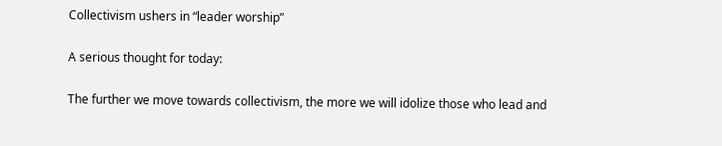Collectivism ushers in “leader worship”

A serious thought for today:

The further we move towards collectivism, the more we will idolize those who lead and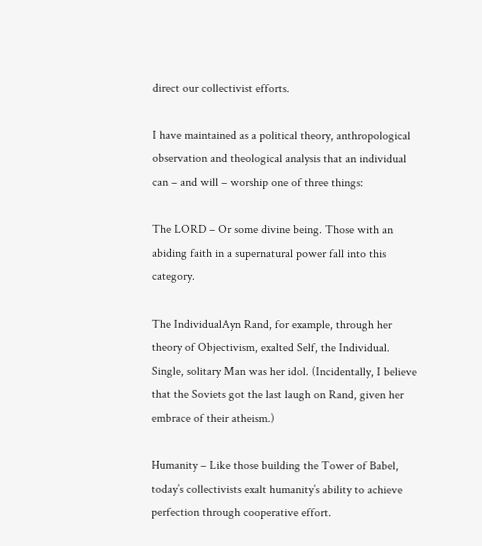direct our collectivist efforts.

I have maintained as a political theory, anthropological observation and theological analysis that an individual can – and will – worship one of three things:

The LORD – Or some divine being. Those with an abiding faith in a supernatural power fall into this category.

The IndividualAyn Rand, for example, through her theory of Objectivism, exalted Self, the Individual. Single, solitary Man was her idol. (Incidentally, I believe that the Soviets got the last laugh on Rand, given her embrace of their atheism.)

Humanity – Like those building the Tower of Babel, today’s collectivists exalt humanity’s ability to achieve perfection through cooperative effort.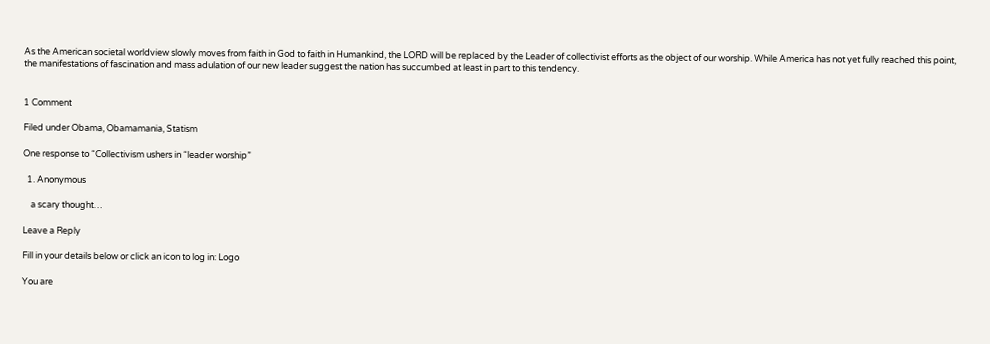As the American societal worldview slowly moves from faith in God to faith in Humankind, the LORD will be replaced by the Leader of collectivist efforts as the object of our worship. While America has not yet fully reached this point, the manifestations of fascination and mass adulation of our new leader suggest the nation has succumbed at least in part to this tendency.


1 Comment

Filed under Obama, Obamamania, Statism

One response to “Collectivism ushers in “leader worship”

  1. Anonymous

    a scary thought…

Leave a Reply

Fill in your details below or click an icon to log in: Logo

You are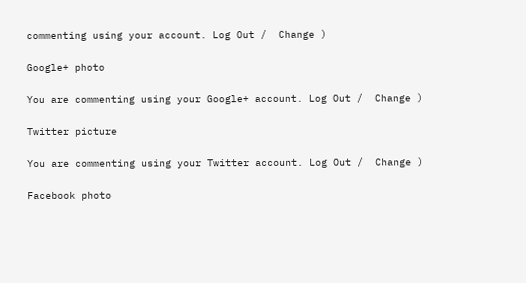commenting using your account. Log Out /  Change )

Google+ photo

You are commenting using your Google+ account. Log Out /  Change )

Twitter picture

You are commenting using your Twitter account. Log Out /  Change )

Facebook photo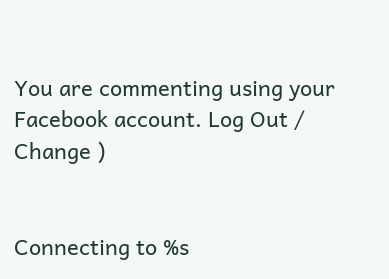You are commenting using your Facebook account. Log Out /  Change )


Connecting to %s